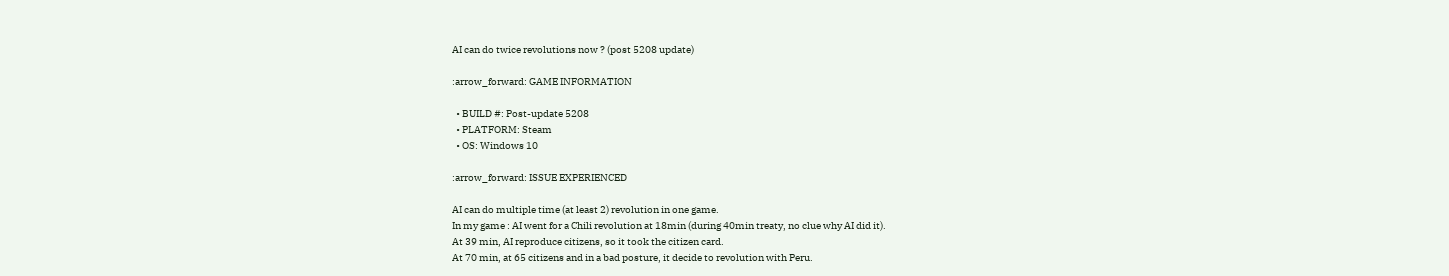AI can do twice revolutions now ? (post 5208 update)

:arrow_forward: GAME INFORMATION

  • BUILD #: Post-update 5208
  • PLATFORM: Steam
  • OS: Windows 10

:arrow_forward: ISSUE EXPERIENCED

AI can do multiple time (at least 2) revolution in one game.
In my game : AI went for a Chili revolution at 18min (during 40min treaty, no clue why AI did it).
At 39 min, AI reproduce citizens, so it took the citizen card.
At 70 min, at 65 citizens and in a bad posture, it decide to revolution with Peru.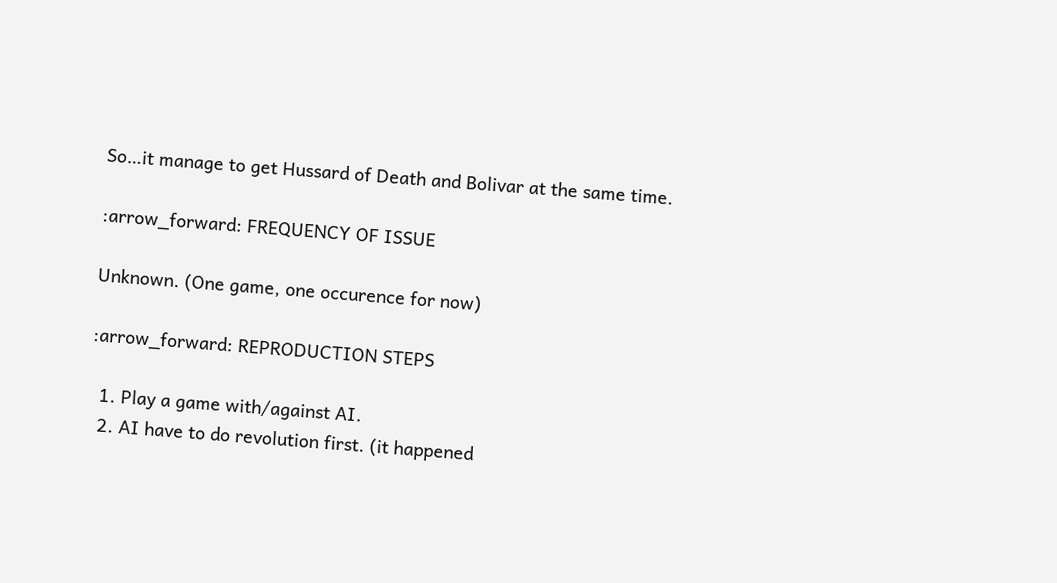So…it manage to get Hussard of Death and Bolivar at the same time.

:arrow_forward: FREQUENCY OF ISSUE

Unknown. (One game, one occurence for now)

:arrow_forward: REPRODUCTION STEPS

  1. Play a game with/against AI.
  2. AI have to do revolution first. (it happened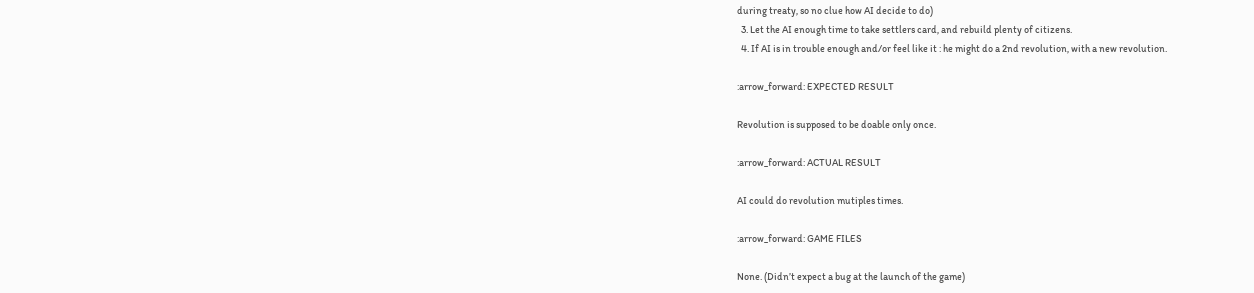during treaty, so no clue how AI decide to do)
  3. Let the AI enough time to take settlers card, and rebuild plenty of citizens.
  4. If AI is in trouble enough and/or feel like it : he might do a 2nd revolution, with a new revolution.

:arrow_forward: EXPECTED RESULT

Revolution is supposed to be doable only once.

:arrow_forward: ACTUAL RESULT

AI could do revolution mutiples times.

:arrow_forward: GAME FILES

None. (Didn’t expect a bug at the launch of the game)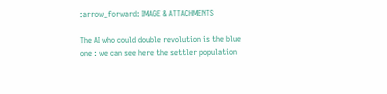:arrow_forward: IMAGE & ATTACHMENTS

The AI who could double revolution is the blue one : we can see here the settler population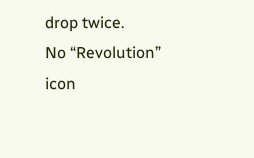drop twice.
No “Revolution” icon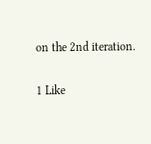on the 2nd iteration.

1 Like